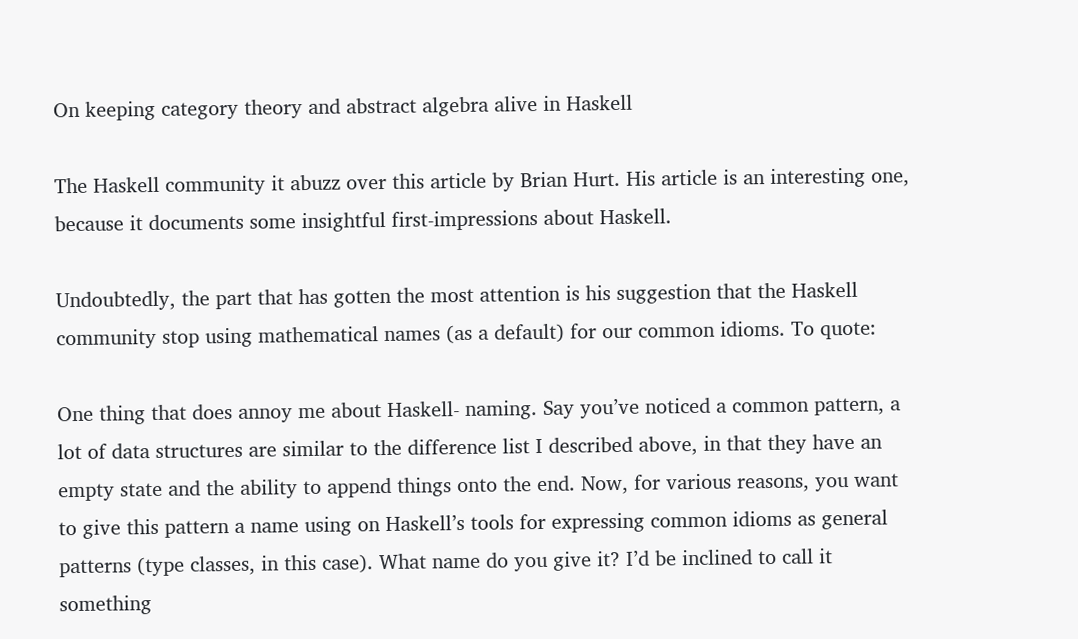On keeping category theory and abstract algebra alive in Haskell

The Haskell community it abuzz over this article by Brian Hurt. His article is an interesting one, because it documents some insightful first-impressions about Haskell.

Undoubtedly, the part that has gotten the most attention is his suggestion that the Haskell community stop using mathematical names (as a default) for our common idioms. To quote:

One thing that does annoy me about Haskell- naming. Say you’ve noticed a common pattern, a lot of data structures are similar to the difference list I described above, in that they have an empty state and the ability to append things onto the end. Now, for various reasons, you want to give this pattern a name using on Haskell’s tools for expressing common idioms as general patterns (type classes, in this case). What name do you give it? I’d be inclined to call it something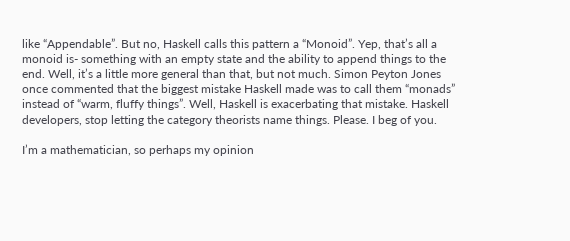like “Appendable”. But no, Haskell calls this pattern a “Monoid”. Yep, that’s all a monoid is- something with an empty state and the ability to append things to the end. Well, it’s a little more general than that, but not much. Simon Peyton Jones once commented that the biggest mistake Haskell made was to call them “monads” instead of “warm, fluffy things”. Well, Haskell is exacerbating that mistake. Haskell developers, stop letting the category theorists name things. Please. I beg of you.

I’m a mathematician, so perhaps my opinion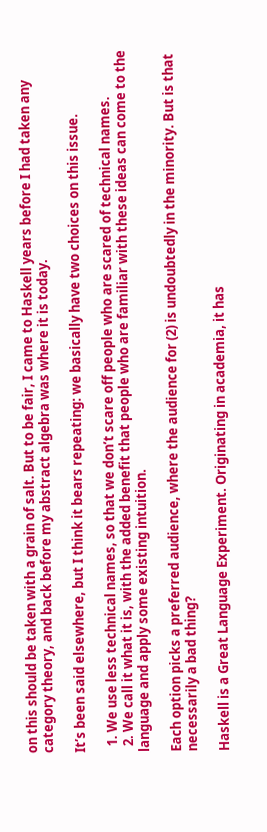on this should be taken with a grain of salt. But to be fair, I came to Haskell years before I had taken any category theory, and back before my abstract algebra was where it is today.

It’s been said elsewhere, but I think it bears repeating: we basically have two choices on this issue.

  1. We use less technical names, so that we don’t scare off people who are scared of technical names.
  2. We call it what it is, with the added benefit that people who are familiar with these ideas can come to the language and apply some existing intuition.

Each option picks a preferred audience, where the audience for (2) is undoubtedly in the minority. But is that necessarily a bad thing?

Haskell is a Great Language Experiment. Originating in academia, it has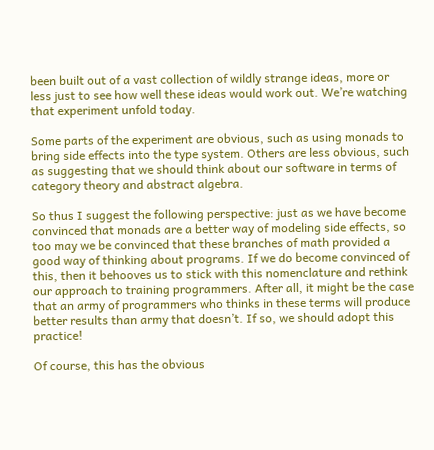been built out of a vast collection of wildly strange ideas, more or less just to see how well these ideas would work out. We’re watching that experiment unfold today.

Some parts of the experiment are obvious, such as using monads to bring side effects into the type system. Others are less obvious, such as suggesting that we should think about our software in terms of category theory and abstract algebra.

So thus I suggest the following perspective: just as we have become convinced that monads are a better way of modeling side effects, so too may we be convinced that these branches of math provided a good way of thinking about programs. If we do become convinced of this, then it behooves us to stick with this nomenclature and rethink our approach to training programmers. After all, it might be the case that an army of programmers who thinks in these terms will produce better results than army that doesn’t. If so, we should adopt this practice!

Of course, this has the obvious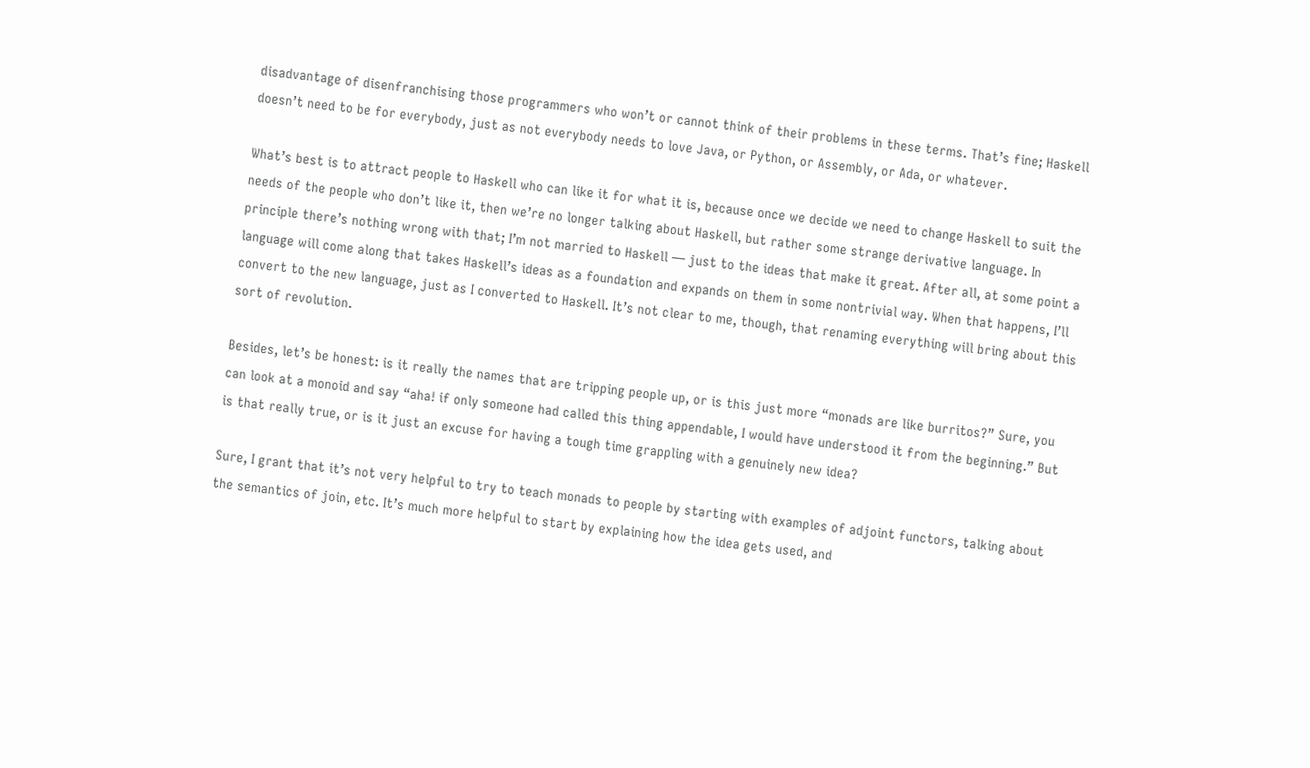disadvantage of disenfranchising those programmers who won’t or cannot think of their problems in these terms. That’s fine; Haskell doesn’t need to be for everybody, just as not everybody needs to love Java, or Python, or Assembly, or Ada, or whatever.

What’s best is to attract people to Haskell who can like it for what it is, because once we decide we need to change Haskell to suit the needs of the people who don’t like it, then we’re no longer talking about Haskell, but rather some strange derivative language. In principle there’s nothing wrong with that; I’m not married to Haskell — just to the ideas that make it great. After all, at some point a language will come along that takes Haskell’s ideas as a foundation and expands on them in some nontrivial way. When that happens, I’ll convert to the new language, just as I converted to Haskell. It’s not clear to me, though, that renaming everything will bring about this sort of revolution.

Besides, let’s be honest: is it really the names that are tripping people up, or is this just more “monads are like burritos?” Sure, you can look at a monoid and say “aha! if only someone had called this thing appendable, I would have understood it from the beginning.” But is that really true, or is it just an excuse for having a tough time grappling with a genuinely new idea?

Sure, I grant that it’s not very helpful to try to teach monads to people by starting with examples of adjoint functors, talking about the semantics of join, etc. It’s much more helpful to start by explaining how the idea gets used, and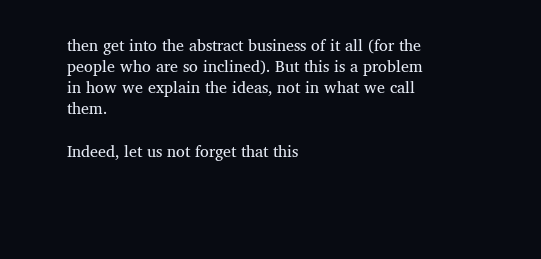then get into the abstract business of it all (for the people who are so inclined). But this is a problem in how we explain the ideas, not in what we call them.

Indeed, let us not forget that this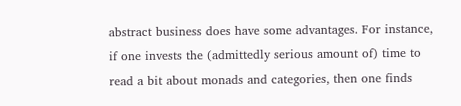abstract business does have some advantages. For instance, if one invests the (admittedly serious amount of) time to read a bit about monads and categories, then one finds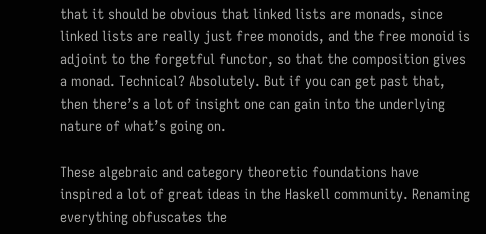that it should be obvious that linked lists are monads, since linked lists are really just free monoids, and the free monoid is adjoint to the forgetful functor, so that the composition gives a monad. Technical? Absolutely. But if you can get past that, then there’s a lot of insight one can gain into the underlying nature of what’s going on.

These algebraic and category theoretic foundations have inspired a lot of great ideas in the Haskell community. Renaming everything obfuscates the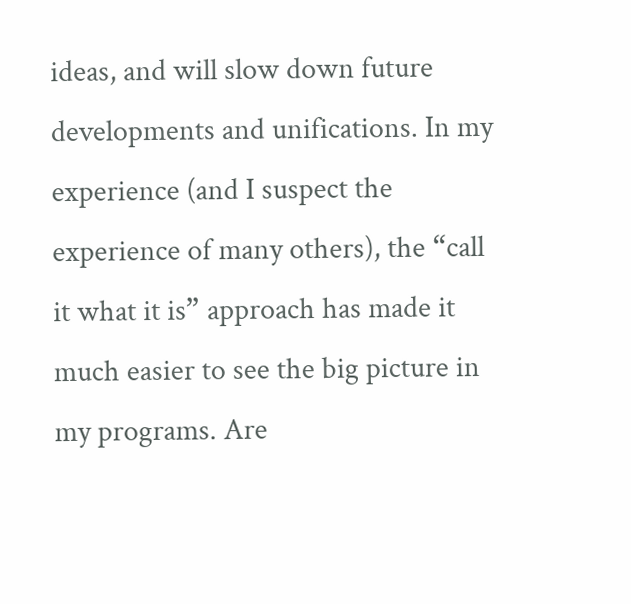ideas, and will slow down future developments and unifications. In my experience (and I suspect the experience of many others), the “call it what it is” approach has made it much easier to see the big picture in my programs. Are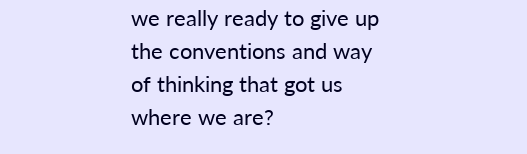we really ready to give up the conventions and way of thinking that got us where we are?